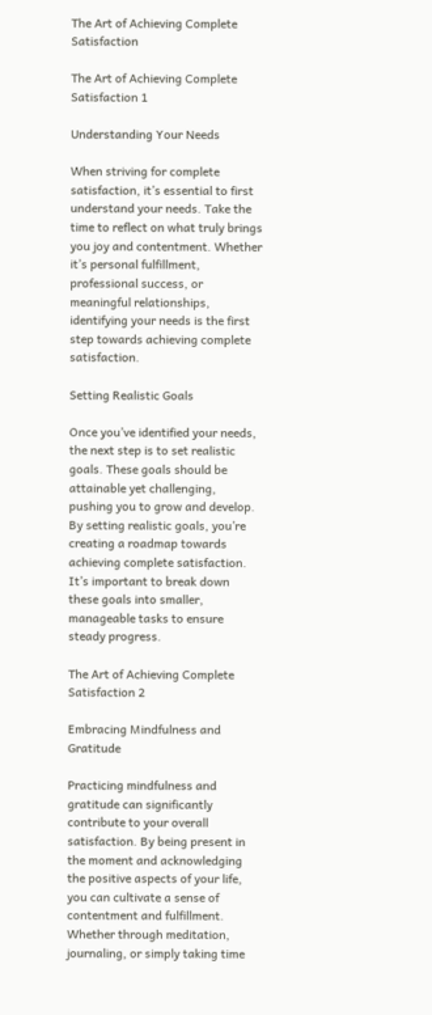The Art of Achieving Complete Satisfaction

The Art of Achieving Complete Satisfaction 1

Understanding Your Needs

When striving for complete satisfaction, it’s essential to first understand your needs. Take the time to reflect on what truly brings you joy and contentment. Whether it’s personal fulfillment, professional success, or meaningful relationships, identifying your needs is the first step towards achieving complete satisfaction.

Setting Realistic Goals

Once you’ve identified your needs, the next step is to set realistic goals. These goals should be attainable yet challenging, pushing you to grow and develop. By setting realistic goals, you’re creating a roadmap towards achieving complete satisfaction. It’s important to break down these goals into smaller, manageable tasks to ensure steady progress.

The Art of Achieving Complete Satisfaction 2

Embracing Mindfulness and Gratitude

Practicing mindfulness and gratitude can significantly contribute to your overall satisfaction. By being present in the moment and acknowledging the positive aspects of your life, you can cultivate a sense of contentment and fulfillment. Whether through meditation, journaling, or simply taking time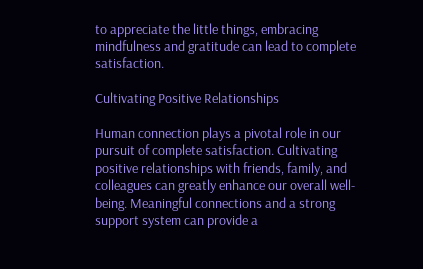to appreciate the little things, embracing mindfulness and gratitude can lead to complete satisfaction.

Cultivating Positive Relationships

Human connection plays a pivotal role in our pursuit of complete satisfaction. Cultivating positive relationships with friends, family, and colleagues can greatly enhance our overall well-being. Meaningful connections and a strong support system can provide a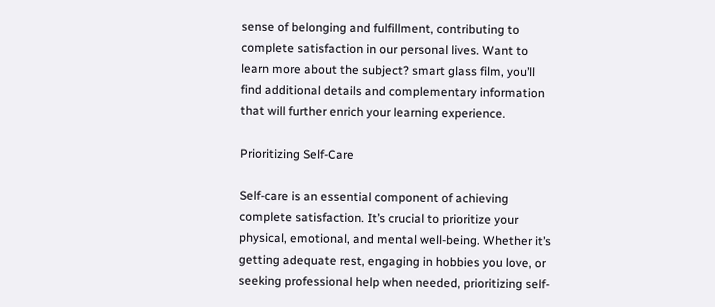sense of belonging and fulfillment, contributing to complete satisfaction in our personal lives. Want to learn more about the subject? smart glass film, you’ll find additional details and complementary information that will further enrich your learning experience.

Prioritizing Self-Care

Self-care is an essential component of achieving complete satisfaction. It’s crucial to prioritize your physical, emotional, and mental well-being. Whether it’s getting adequate rest, engaging in hobbies you love, or seeking professional help when needed, prioritizing self-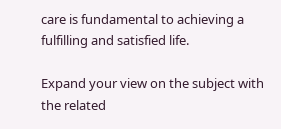care is fundamental to achieving a fulfilling and satisfied life.

Expand your view on the subject with the related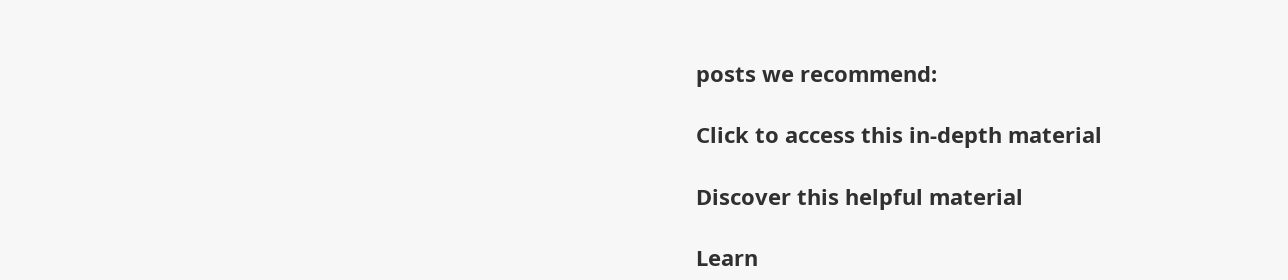posts we recommend:

Click to access this in-depth material

Discover this helpful material

Learn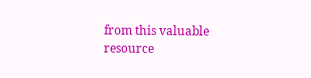from this valuable resource